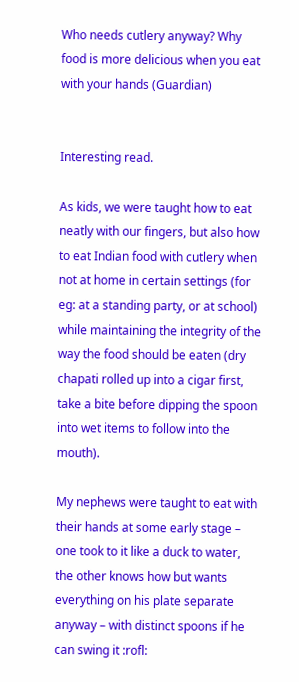Who needs cutlery anyway? Why food is more delicious when you eat with your hands (Guardian)


Interesting read.

As kids, we were taught how to eat neatly with our fingers, but also how to eat Indian food with cutlery when not at home in certain settings (for eg: at a standing party, or at school) while maintaining the integrity of the way the food should be eaten (dry chapati rolled up into a cigar first, take a bite before dipping the spoon into wet items to follow into the mouth).

My nephews were taught to eat with their hands at some early stage – one took to it like a duck to water, the other knows how but wants everything on his plate separate anyway – with distinct spoons if he can swing it :rofl: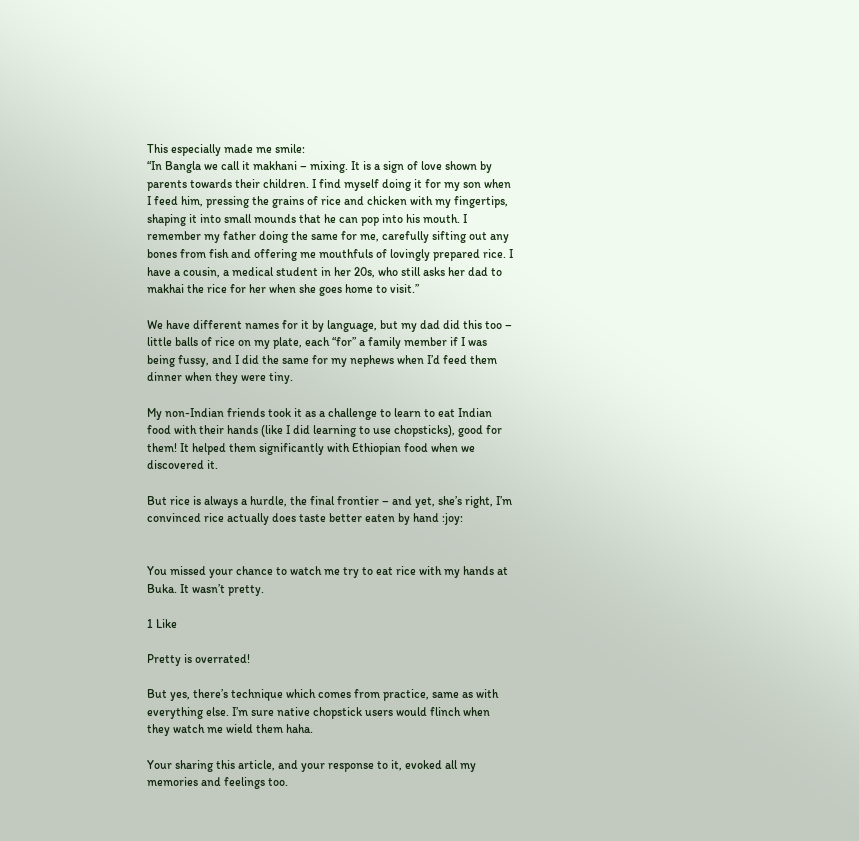This especially made me smile:
“In Bangla we call it makhani – mixing. It is a sign of love shown by parents towards their children. I find myself doing it for my son when I feed him, pressing the grains of rice and chicken with my fingertips, shaping it into small mounds that he can pop into his mouth. I remember my father doing the same for me, carefully sifting out any bones from fish and offering me mouthfuls of lovingly prepared rice. I have a cousin, a medical student in her 20s, who still asks her dad to makhai the rice for her when she goes home to visit.”

We have different names for it by language, but my dad did this too – little balls of rice on my plate, each “for” a family member if I was being fussy, and I did the same for my nephews when I’d feed them dinner when they were tiny.

My non-Indian friends took it as a challenge to learn to eat Indian food with their hands (like I did learning to use chopsticks), good for them! It helped them significantly with Ethiopian food when we discovered it.

But rice is always a hurdle, the final frontier – and yet, she’s right, I’m convinced rice actually does taste better eaten by hand :joy:


You missed your chance to watch me try to eat rice with my hands at Buka. It wasn’t pretty.

1 Like

Pretty is overrated!

But yes, there’s technique which comes from practice, same as with everything else. I’m sure native chopstick users would flinch when they watch me wield them haha.

Your sharing this article, and your response to it, evoked all my memories and feelings too.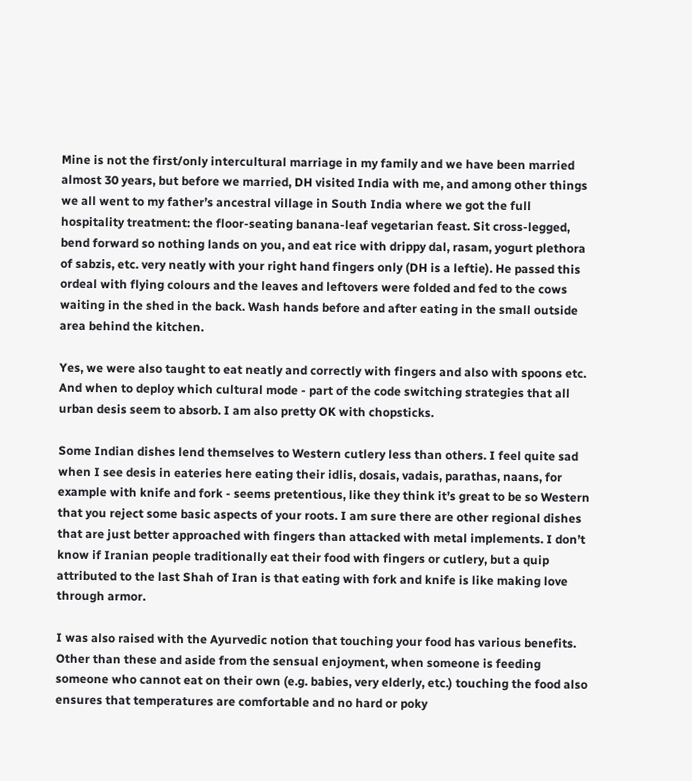Mine is not the first/only intercultural marriage in my family and we have been married almost 30 years, but before we married, DH visited India with me, and among other things we all went to my father’s ancestral village in South India where we got the full hospitality treatment: the floor-seating banana-leaf vegetarian feast. Sit cross-legged, bend forward so nothing lands on you, and eat rice with drippy dal, rasam, yogurt plethora of sabzis, etc. very neatly with your right hand fingers only (DH is a leftie). He passed this ordeal with flying colours and the leaves and leftovers were folded and fed to the cows waiting in the shed in the back. Wash hands before and after eating in the small outside area behind the kitchen.

Yes, we were also taught to eat neatly and correctly with fingers and also with spoons etc. And when to deploy which cultural mode - part of the code switching strategies that all urban desis seem to absorb. I am also pretty OK with chopsticks.

Some Indian dishes lend themselves to Western cutlery less than others. I feel quite sad when I see desis in eateries here eating their idlis, dosais, vadais, parathas, naans, for example with knife and fork - seems pretentious, like they think it’s great to be so Western that you reject some basic aspects of your roots. I am sure there are other regional dishes that are just better approached with fingers than attacked with metal implements. I don’t know if Iranian people traditionally eat their food with fingers or cutlery, but a quip attributed to the last Shah of Iran is that eating with fork and knife is like making love through armor.

I was also raised with the Ayurvedic notion that touching your food has various benefits. Other than these and aside from the sensual enjoyment, when someone is feeding someone who cannot eat on their own (e.g. babies, very elderly, etc.) touching the food also ensures that temperatures are comfortable and no hard or poky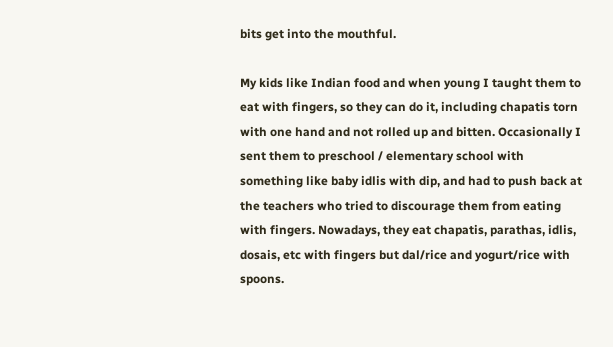bits get into the mouthful.

My kids like Indian food and when young I taught them to eat with fingers, so they can do it, including chapatis torn with one hand and not rolled up and bitten. Occasionally I sent them to preschool / elementary school with something like baby idlis with dip, and had to push back at the teachers who tried to discourage them from eating with fingers. Nowadays, they eat chapatis, parathas, idlis, dosais, etc with fingers but dal/rice and yogurt/rice with spoons.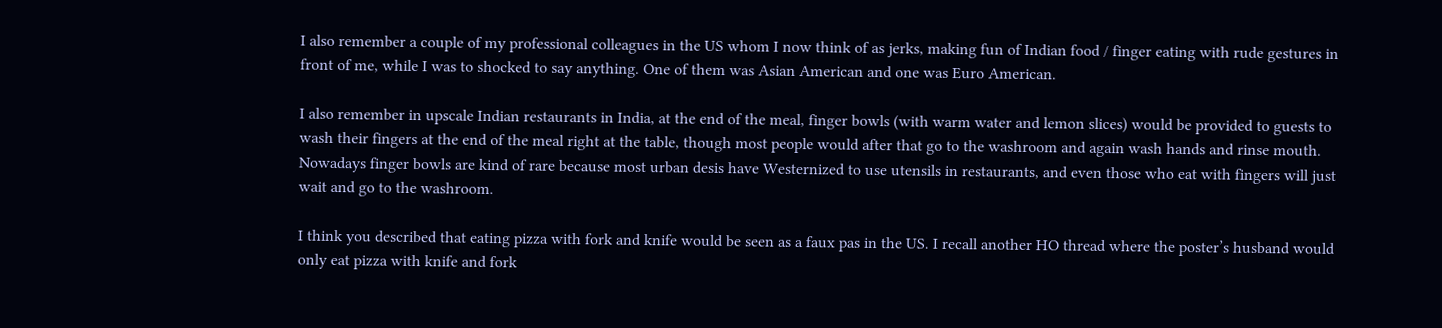I also remember a couple of my professional colleagues in the US whom I now think of as jerks, making fun of Indian food / finger eating with rude gestures in front of me, while I was to shocked to say anything. One of them was Asian American and one was Euro American.

I also remember in upscale Indian restaurants in India, at the end of the meal, finger bowls (with warm water and lemon slices) would be provided to guests to wash their fingers at the end of the meal right at the table, though most people would after that go to the washroom and again wash hands and rinse mouth. Nowadays finger bowls are kind of rare because most urban desis have Westernized to use utensils in restaurants, and even those who eat with fingers will just wait and go to the washroom.

I think you described that eating pizza with fork and knife would be seen as a faux pas in the US. I recall another HO thread where the poster’s husband would only eat pizza with knife and fork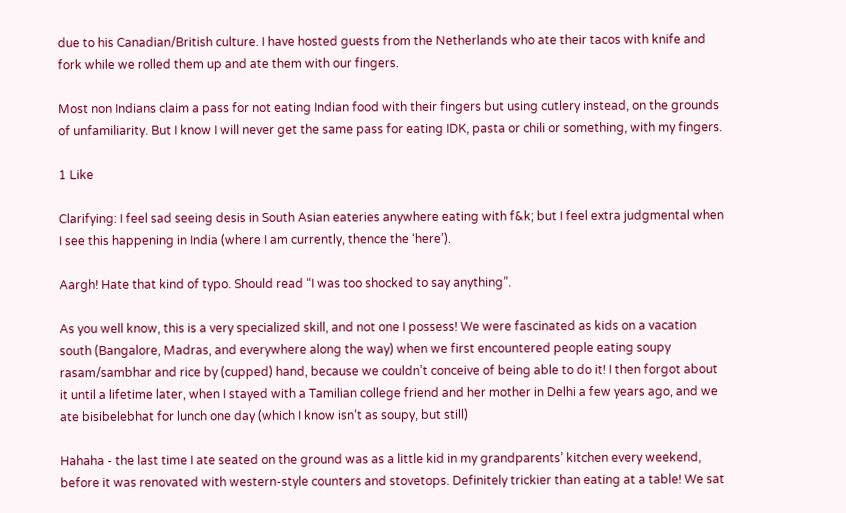due to his Canadian/British culture. I have hosted guests from the Netherlands who ate their tacos with knife and fork while we rolled them up and ate them with our fingers.

Most non Indians claim a pass for not eating Indian food with their fingers but using cutlery instead, on the grounds of unfamiliarity. But I know I will never get the same pass for eating IDK, pasta or chili or something, with my fingers.

1 Like

Clarifying: I feel sad seeing desis in South Asian eateries anywhere eating with f&k; but I feel extra judgmental when I see this happening in India (where I am currently, thence the ‘here’).

Aargh! Hate that kind of typo. Should read “I was too shocked to say anything”.

As you well know, this is a very specialized skill, and not one I possess! We were fascinated as kids on a vacation south (Bangalore, Madras, and everywhere along the way) when we first encountered people eating soupy rasam/sambhar and rice by (cupped) hand, because we couldn’t conceive of being able to do it! I then forgot about it until a lifetime later, when I stayed with a Tamilian college friend and her mother in Delhi a few years ago, and we ate bisibelebhat for lunch one day (which I know isn’t as soupy, but still)

Hahaha - the last time I ate seated on the ground was as a little kid in my grandparents’ kitchen every weekend, before it was renovated with western-style counters and stovetops. Definitely trickier than eating at a table! We sat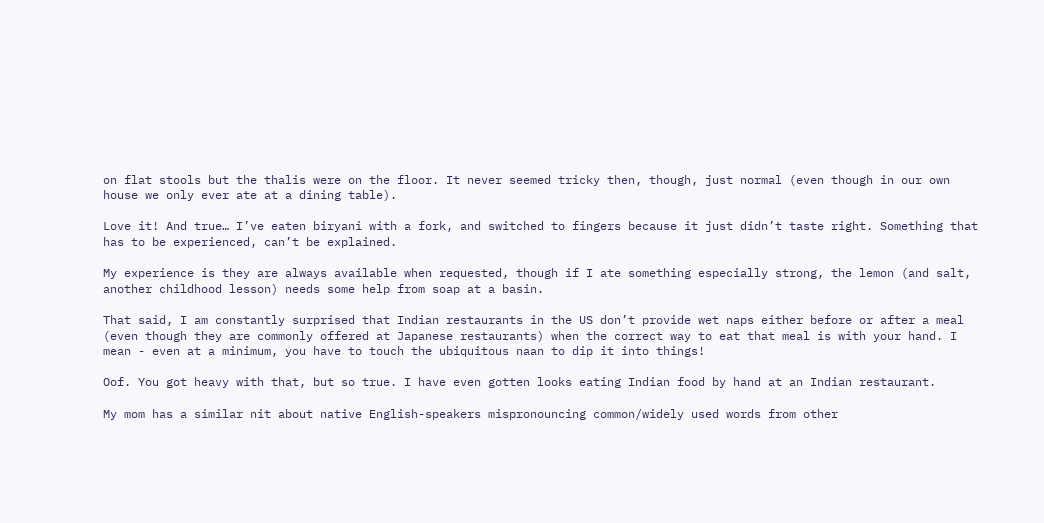on flat stools but the thalis were on the floor. It never seemed tricky then, though, just normal (even though in our own house we only ever ate at a dining table).

Love it! And true… I’ve eaten biryani with a fork, and switched to fingers because it just didn’t taste right. Something that has to be experienced, can’t be explained.

My experience is they are always available when requested, though if I ate something especially strong, the lemon (and salt, another childhood lesson) needs some help from soap at a basin.

That said, I am constantly surprised that Indian restaurants in the US don’t provide wet naps either before or after a meal (even though they are commonly offered at Japanese restaurants) when the correct way to eat that meal is with your hand. I mean - even at a minimum, you have to touch the ubiquitous naan to dip it into things!

Oof. You got heavy with that, but so true. I have even gotten looks eating Indian food by hand at an Indian restaurant.

My mom has a similar nit about native English-speakers mispronouncing common/widely used words from other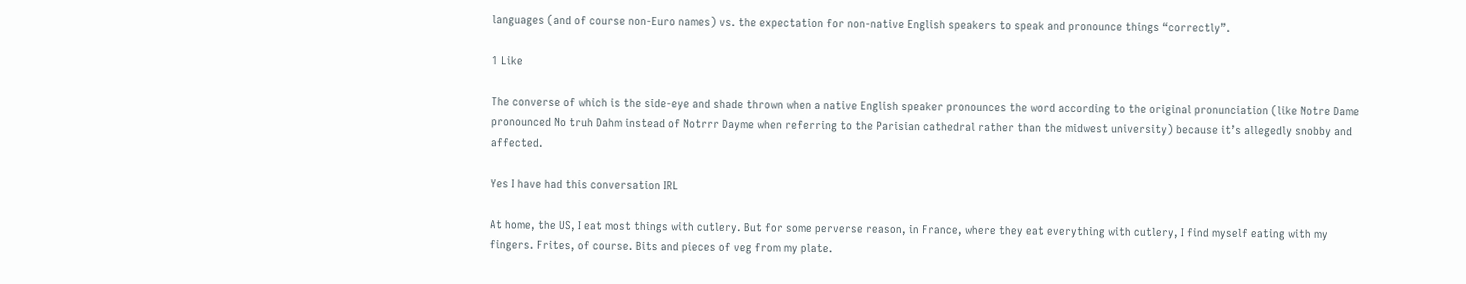languages (and of course non-Euro names) vs. the expectation for non-native English speakers to speak and pronounce things “correctly”.

1 Like

The converse of which is the side-eye and shade thrown when a native English speaker pronounces the word according to the original pronunciation (like Notre Dame pronounced No truh Dahm instead of Notrrr Dayme when referring to the Parisian cathedral rather than the midwest university) because it’s allegedly snobby and affected.

Yes I have had this conversation IRL

At home, the US, I eat most things with cutlery. But for some perverse reason, in France, where they eat everything with cutlery, I find myself eating with my fingers. Frites, of course. Bits and pieces of veg from my plate.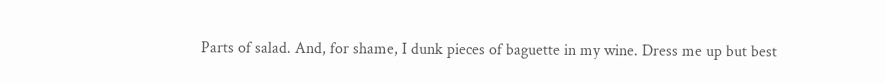Parts of salad. And, for shame, I dunk pieces of baguette in my wine. Dress me up but best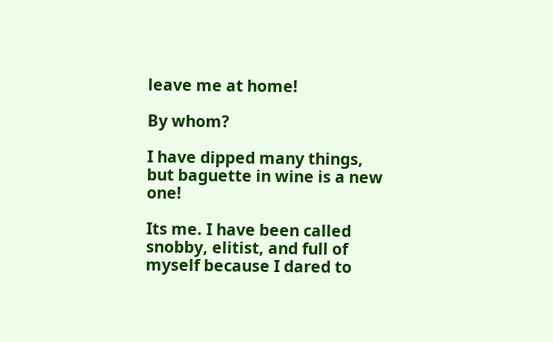leave me at home!

By whom?

I have dipped many things, but baguette in wine is a new one!

Its me. I have been called snobby, elitist, and full of myself because I dared to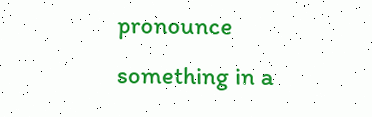pronounce something in a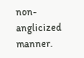non-anglicized manner.